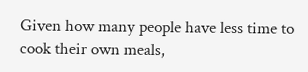Given how many people have less time to cook their own meals,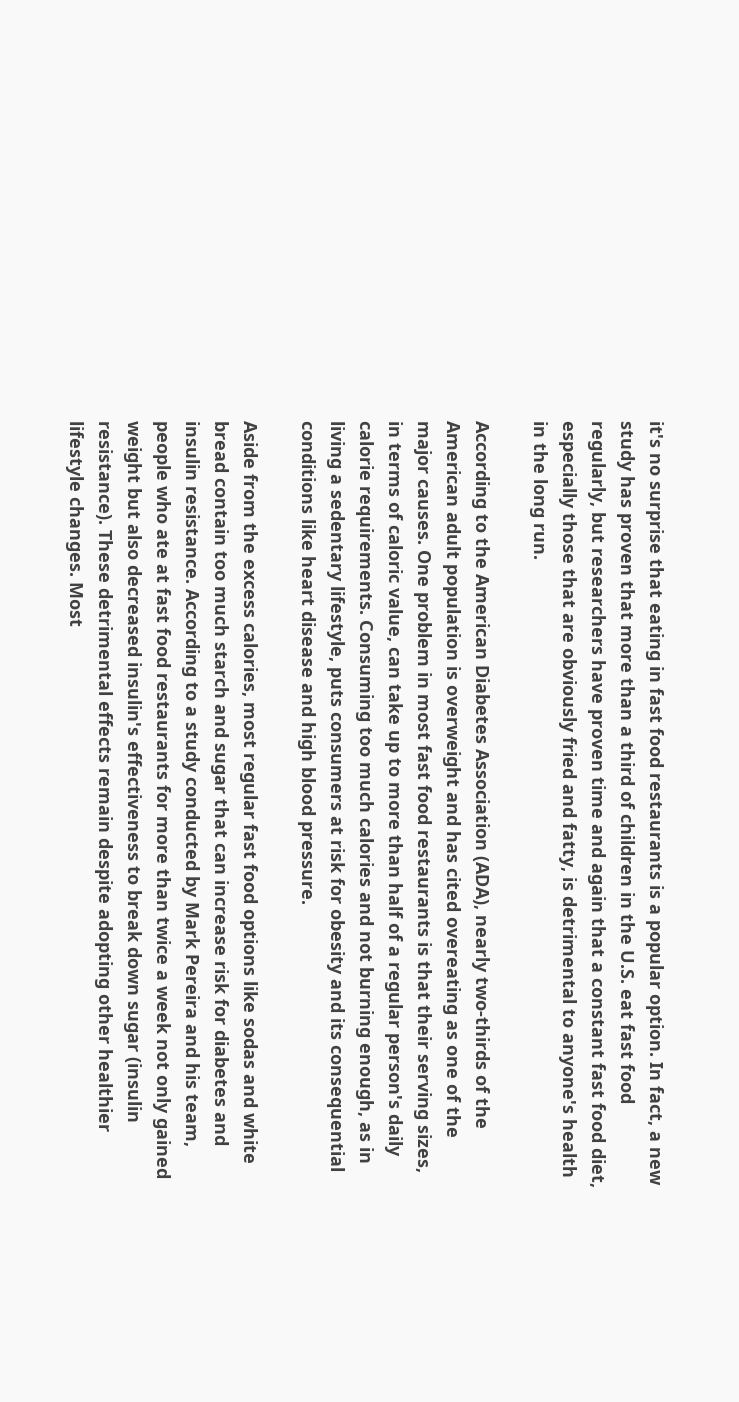it's no surprise that eating in fast food restaurants is a popular option. In fact, a new study has proven that more than a third of children in the U.S. eat fast food regularly, but researchers have proven time and again that a constant fast food diet, especially those that are obviously fried and fatty, is detrimental to anyone's health in the long run.

According to the American Diabetes Association (ADA), nearly two-thirds of the American adult population is overweight and has cited overeating as one of the major causes. One problem in most fast food restaurants is that their serving sizes, in terms of caloric value, can take up to more than half of a regular person's daily calorie requirements. Consuming too much calories and not burning enough, as in living a sedentary lifestyle, puts consumers at risk for obesity and its consequential conditions like heart disease and high blood pressure.

Aside from the excess calories, most regular fast food options like sodas and white bread contain too much starch and sugar that can increase risk for diabetes and insulin resistance. According to a study conducted by Mark Pereira and his team, people who ate at fast food restaurants for more than twice a week not only gained weight but also decreased insulin's effectiveness to break down sugar (insulin resistance). These detrimental effects remain despite adopting other healthier lifestyle changes. Most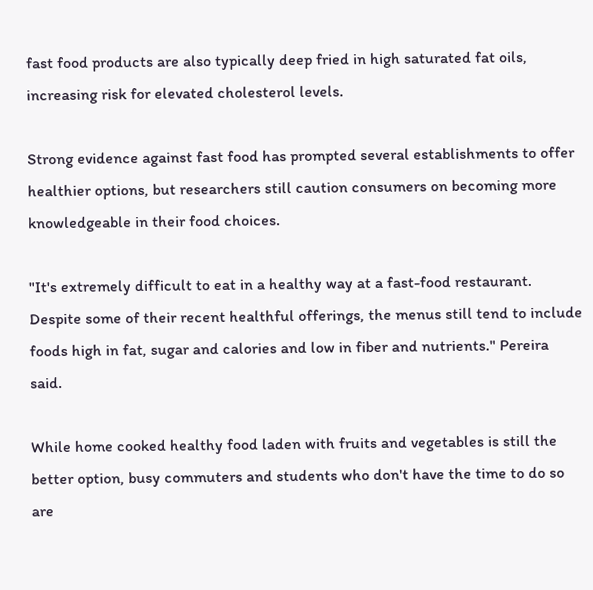fast food products are also typically deep fried in high saturated fat oils, increasing risk for elevated cholesterol levels.

Strong evidence against fast food has prompted several establishments to offer healthier options, but researchers still caution consumers on becoming more knowledgeable in their food choices.

"It's extremely difficult to eat in a healthy way at a fast-food restaurant. Despite some of their recent healthful offerings, the menus still tend to include foods high in fat, sugar and calories and low in fiber and nutrients." Pereira said.

While home cooked healthy food laden with fruits and vegetables is still the better option, busy commuters and students who don't have the time to do so are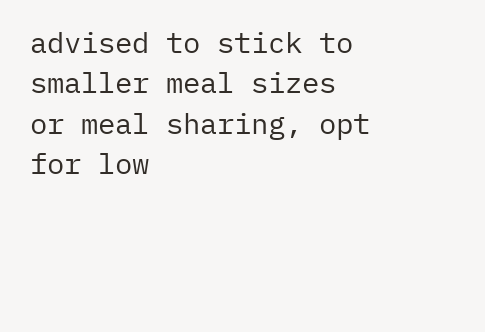advised to stick to smaller meal sizes or meal sharing, opt for low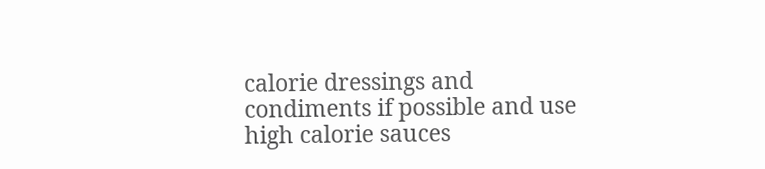calorie dressings and condiments if possible and use high calorie sauces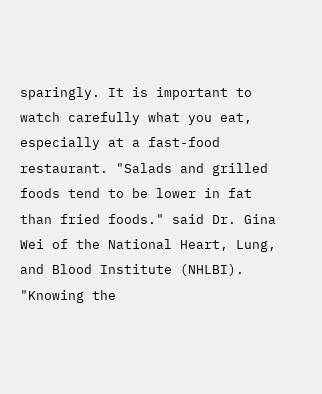sparingly. It is important to watch carefully what you eat, especially at a fast-food restaurant. "Salads and grilled foods tend to be lower in fat than fried foods." said Dr. Gina Wei of the National Heart, Lung, and Blood Institute (NHLBI). "Knowing the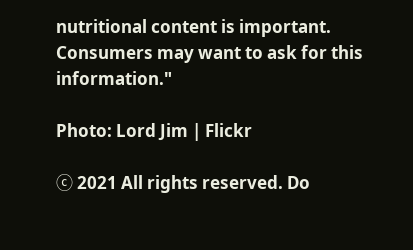nutritional content is important. Consumers may want to ask for this information."

Photo: Lord Jim | Flickr

ⓒ 2021 All rights reserved. Do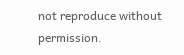not reproduce without permission.